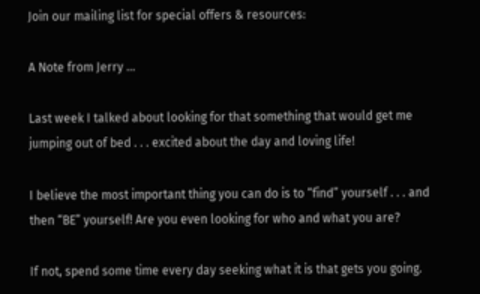Join our mailing list for special offers & resources:

A Note from Jerry …

Last week I talked about looking for that something that would get me jumping out of bed . . . excited about the day and loving life!

I believe the most important thing you can do is to “find” yourself . . . and then “BE” yourself! Are you even looking for who and what you are?

If not, spend some time every day seeking what it is that gets you going.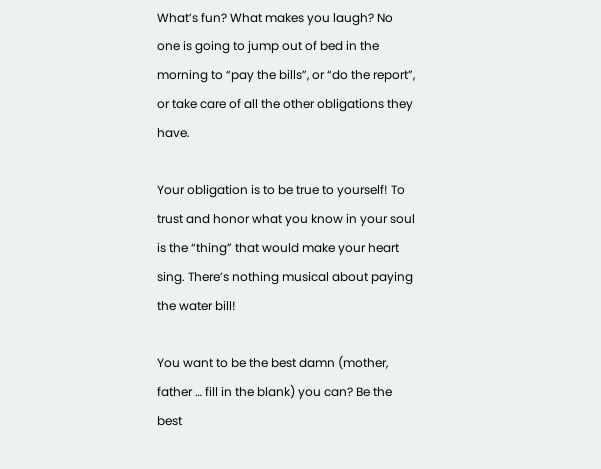What’s fun? What makes you laugh? No one is going to jump out of bed in the morning to “pay the bills”, or “do the report”, or take care of all the other obligations they have.

Your obligation is to be true to yourself! To trust and honor what you know in your soul is the “thing” that would make your heart sing. There’s nothing musical about paying the water bill!

You want to be the best damn (mother, father … fill in the blank) you can? Be the best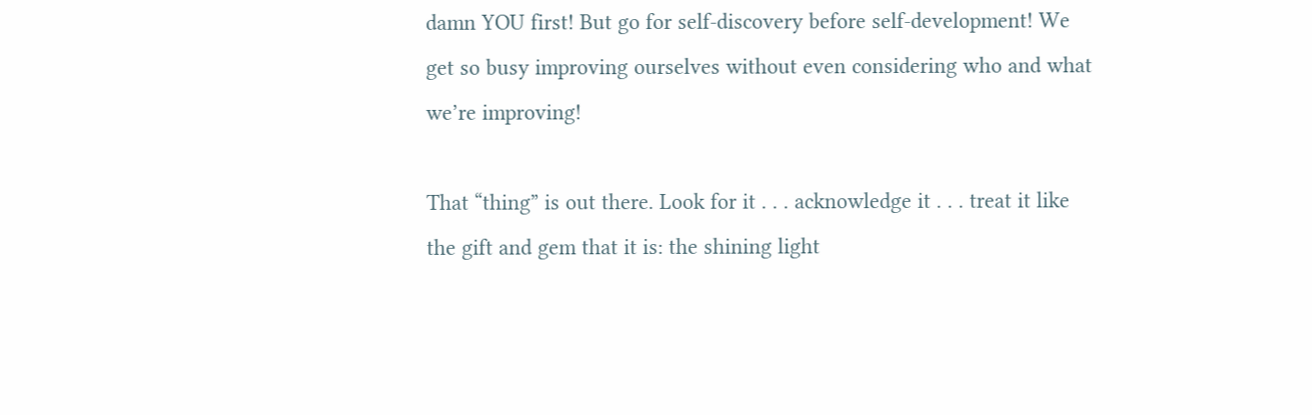damn YOU first! But go for self-discovery before self-development! We get so busy improving ourselves without even considering who and what we’re improving!

That “thing” is out there. Look for it . . . acknowledge it . . . treat it like the gift and gem that it is: the shining light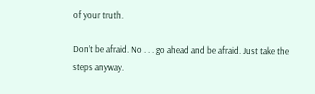of your truth.

Don’t be afraid. No . . . go ahead and be afraid. Just take the steps anyway.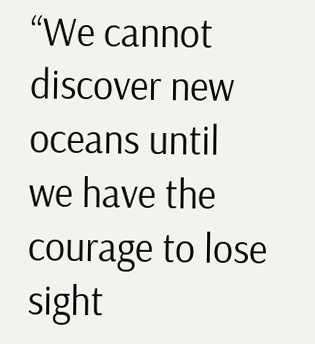“We cannot discover new oceans until we have the courage to lose sight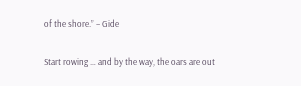of the shore.” – Gide

Start rowing … and by the way, the oars are out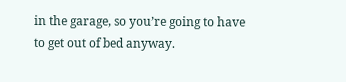in the garage, so you’re going to have to get out of bed anyway.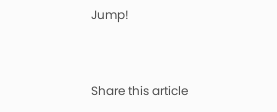Jump!


Share this article